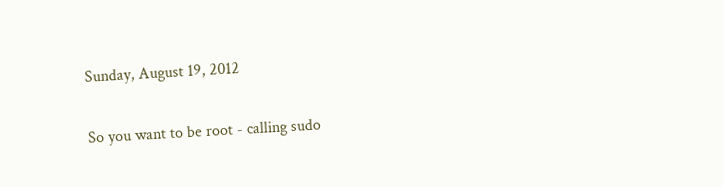Sunday, August 19, 2012

So you want to be root - calling sudo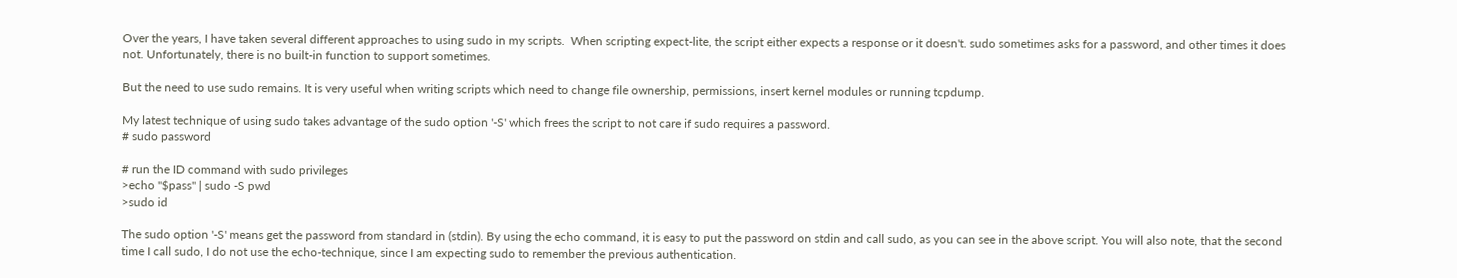Over the years, I have taken several different approaches to using sudo in my scripts.  When scripting expect-lite, the script either expects a response or it doesn't. sudo sometimes asks for a password, and other times it does not. Unfortunately, there is no built-in function to support sometimes.

But the need to use sudo remains. It is very useful when writing scripts which need to change file ownership, permissions, insert kernel modules or running tcpdump.

My latest technique of using sudo takes advantage of the sudo option '-S' which frees the script to not care if sudo requires a password.
# sudo password

# run the ID command with sudo privileges
>echo "$pass" | sudo -S pwd
>sudo id

The sudo option '-S' means get the password from standard in (stdin). By using the echo command, it is easy to put the password on stdin and call sudo, as you can see in the above script. You will also note, that the second time I call sudo, I do not use the echo-technique, since I am expecting sudo to remember the previous authentication.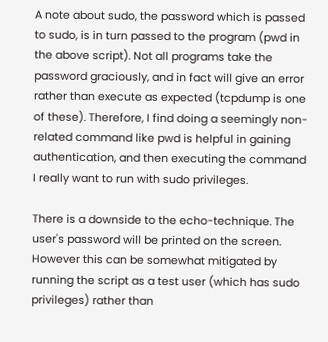A note about sudo, the password which is passed to sudo, is in turn passed to the program (pwd in the above script). Not all programs take the password graciously, and in fact will give an error rather than execute as expected (tcpdump is one of these). Therefore, I find doing a seemingly non-related command like pwd is helpful in gaining authentication, and then executing the command I really want to run with sudo privileges.

There is a downside to the echo-technique. The user's password will be printed on the screen. However this can be somewhat mitigated by running the script as a test user (which has sudo privileges) rather than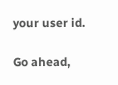your user id.

Go ahead,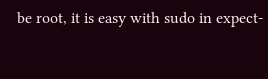be root, it is easy with sudo in expect-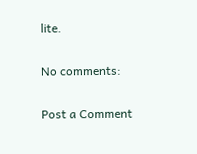lite.

No comments:

Post a Comment